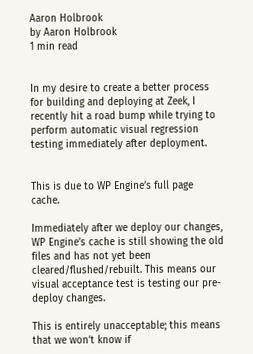Aaron Holbrook
by Aaron Holbrook
1 min read


In my desire to create a better process for building and deploying at Zeek, I recently hit a road bump while trying to perform automatic visual regression testing immediately after deployment.


This is due to WP Engine’s full page cache.

Immediately after we deploy our changes, WP Engine’s cache is still showing the old files and has not yet been cleared/flushed/rebuilt. This means our visual acceptance test is testing our pre-deploy changes.

This is entirely unacceptable; this means that we won’t know if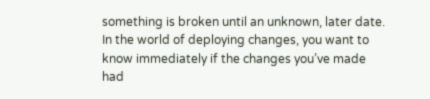something is broken until an unknown, later date. In the world of deploying changes, you want to know immediately if the changes you’ve made had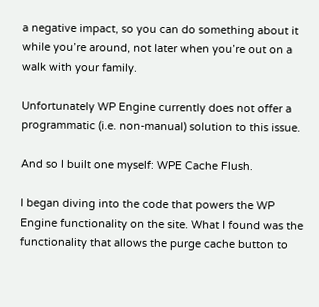a negative impact, so you can do something about it while you’re around, not later when you’re out on a walk with your family.

Unfortunately WP Engine currently does not offer a programmatic (i.e. non-manual) solution to this issue.

And so I built one myself: WPE Cache Flush.

I began diving into the code that powers the WP Engine functionality on the site. What I found was the functionality that allows the purge cache button to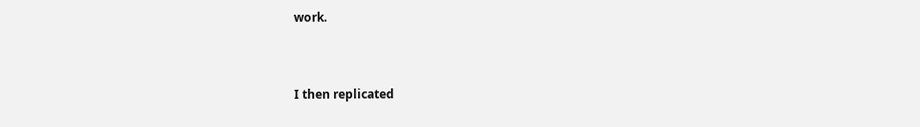work.


I then replicated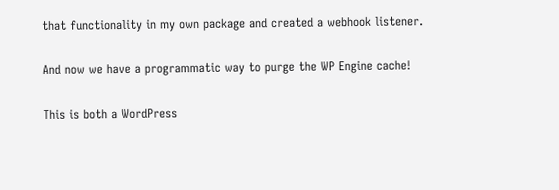that functionality in my own package and created a webhook listener.

And now we have a programmatic way to purge the WP Engine cache!

This is both a WordPress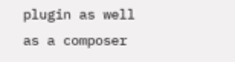plugin as well as a composer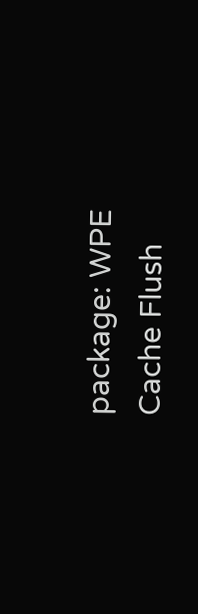package: WPE Cache Flush